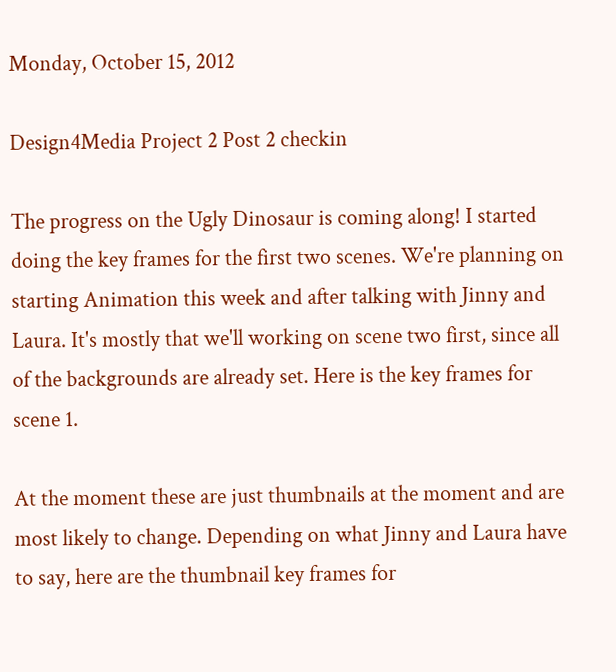Monday, October 15, 2012

Design4Media Project 2 Post 2 checkin

The progress on the Ugly Dinosaur is coming along! I started doing the key frames for the first two scenes. We're planning on starting Animation this week and after talking with Jinny and Laura. It's mostly that we'll working on scene two first, since all of the backgrounds are already set. Here is the key frames for scene 1.

At the moment these are just thumbnails at the moment and are most likely to change. Depending on what Jinny and Laura have to say, here are the thumbnail key frames for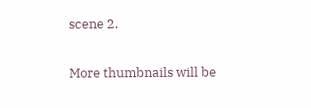scene 2.

More thumbnails will be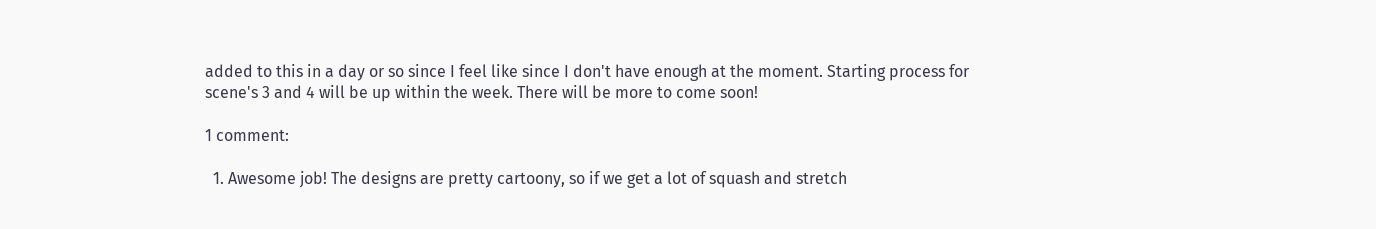added to this in a day or so since I feel like since I don't have enough at the moment. Starting process for scene's 3 and 4 will be up within the week. There will be more to come soon!

1 comment:

  1. Awesome job! The designs are pretty cartoony, so if we get a lot of squash and stretch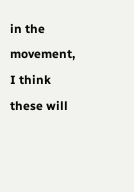in the movement, I think these will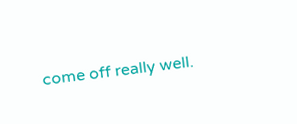come off really well.